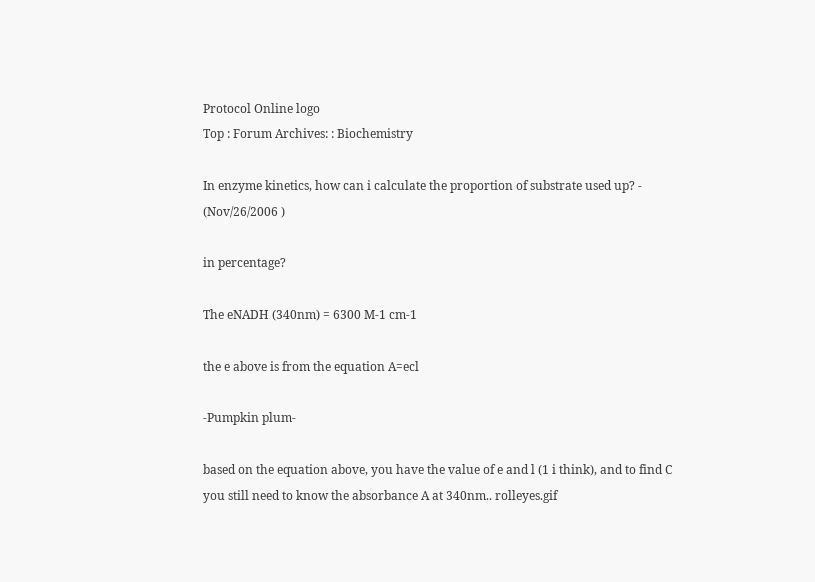Protocol Online logo
Top : Forum Archives: : Biochemistry

In enzyme kinetics, how can i calculate the proportion of substrate used up? - (Nov/26/2006 )

in percentage?

The eNADH (340nm) = 6300 M-1 cm-1

the e above is from the equation A=ecl

-Pumpkin plum-

based on the equation above, you have the value of e and l (1 i think), and to find C you still need to know the absorbance A at 340nm.. rolleyes.gif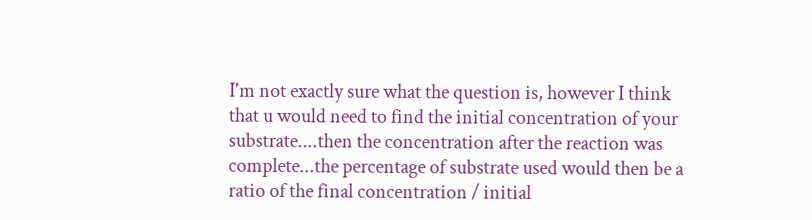I'm not exactly sure what the question is, however I think that u would need to find the initial concentration of your substrate....then the concentration after the reaction was complete...the percentage of substrate used would then be a ratio of the final concentration / initial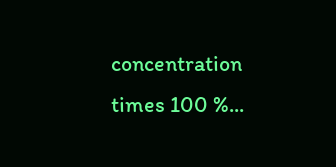concentration times 100 %...